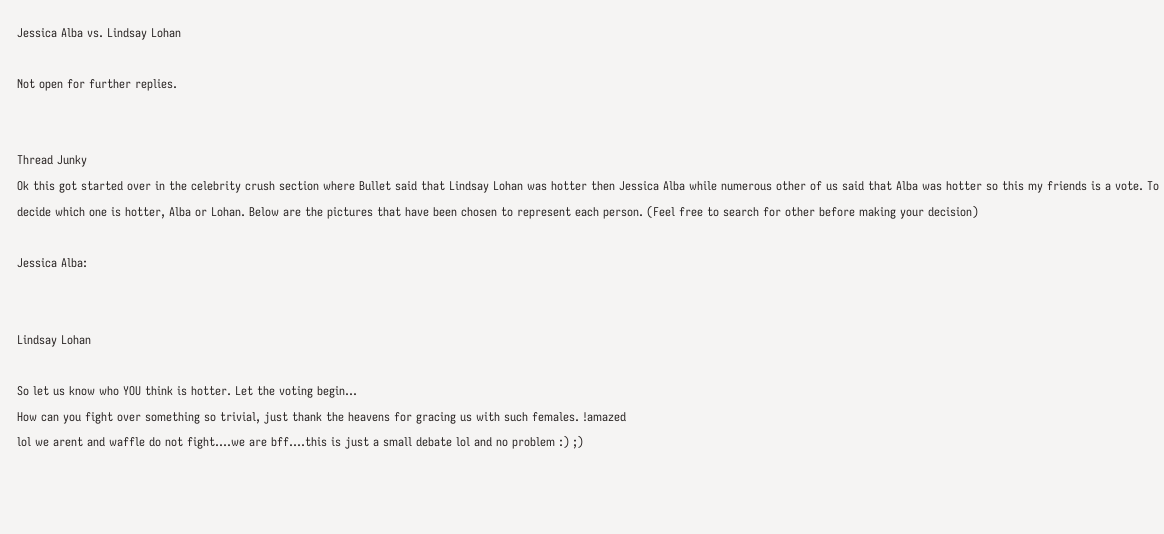Jessica Alba vs. Lindsay Lohan

Not open for further replies.


Thread Junky
Ok this got started over in the celebrity crush section where Bullet said that Lindsay Lohan was hotter then Jessica Alba while numerous other of us said that Alba was hotter so this my friends is a vote. To decide which one is hotter, Alba or Lohan. Below are the pictures that have been chosen to represent each person. (Feel free to search for other before making your decision)

Jessica Alba:


Lindsay Lohan

So let us know who YOU think is hotter. Let the voting begin...
How can you fight over something so trivial, just thank the heavens for gracing us with such females. !amazed
lol we arent and waffle do not fight....we are bff....this is just a small debate lol and no problem :) ;)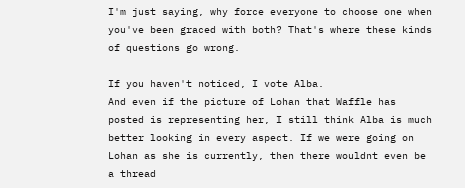I'm just saying, why force everyone to choose one when you've been graced with both? That's where these kinds of questions go wrong.

If you haven't noticed, I vote Alba.
And even if the picture of Lohan that Waffle has posted is representing her, I still think Alba is much better looking in every aspect. If we were going on Lohan as she is currently, then there wouldnt even be a thread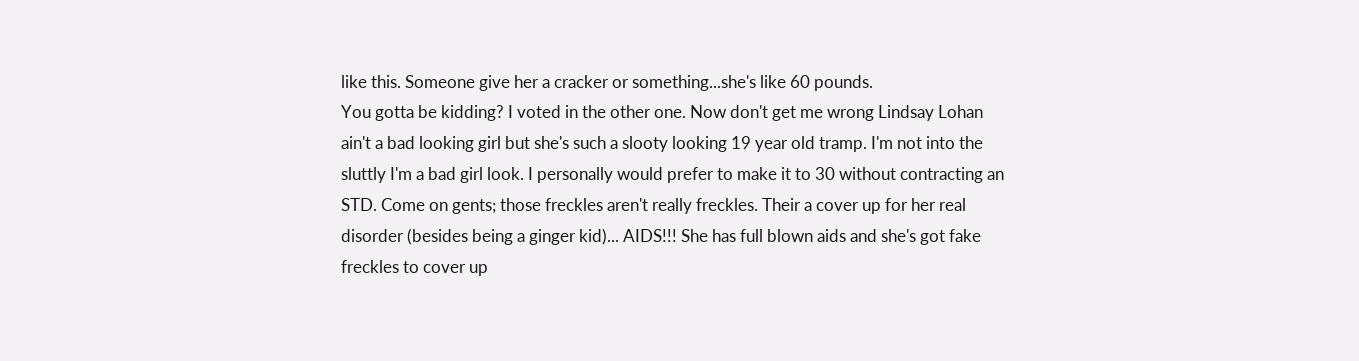like this. Someone give her a cracker or something...she's like 60 pounds.
You gotta be kidding? I voted in the other one. Now don't get me wrong Lindsay Lohan ain't a bad looking girl but she's such a slooty looking 19 year old tramp. I'm not into the sluttly I'm a bad girl look. I personally would prefer to make it to 30 without contracting an STD. Come on gents; those freckles aren't really freckles. Their a cover up for her real disorder (besides being a ginger kid)... AIDS!!! She has full blown aids and she's got fake freckles to cover up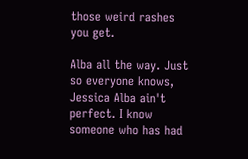those weird rashes you get.

Alba all the way. Just so everyone knows, Jessica Alba ain't perfect. I know someone who has had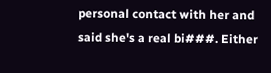personal contact with her and said she's a real bi###. Either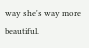way she's way more beautiful.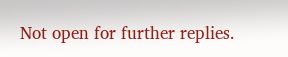Not open for further replies.